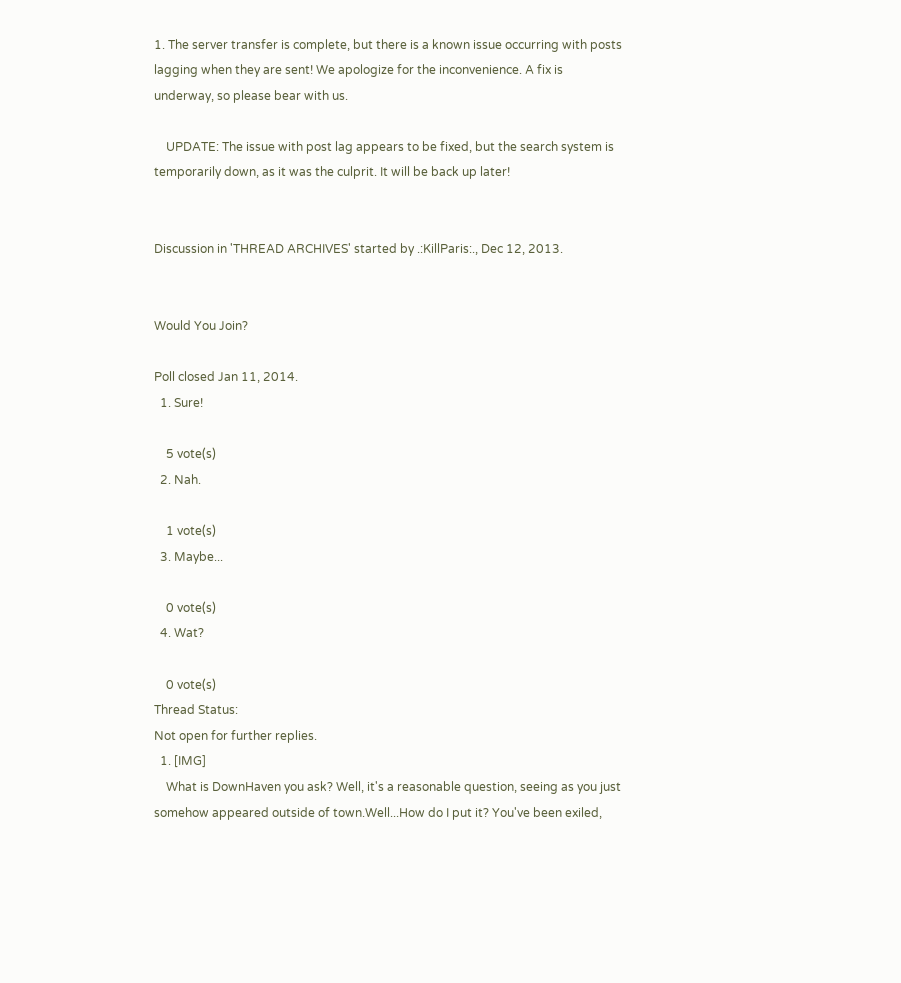1. The server transfer is complete, but there is a known issue occurring with posts lagging when they are sent! We apologize for the inconvenience. A fix is underway, so please bear with us.

    UPDATE: The issue with post lag appears to be fixed, but the search system is temporarily down, as it was the culprit. It will be back up later!


Discussion in 'THREAD ARCHIVES' started by .:KillParis:., Dec 12, 2013.


Would You Join?

Poll closed Jan 11, 2014.
  1. Sure!

    5 vote(s)
  2. Nah.

    1 vote(s)
  3. Maybe...

    0 vote(s)
  4. Wat?

    0 vote(s)
Thread Status:
Not open for further replies.
  1. [IMG]
    What is DownHaven you ask? Well, it's a reasonable question, seeing as you just somehow appeared outside of town.Well...How do I put it? You've been exiled,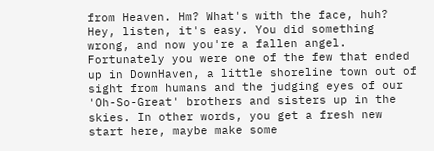from Heaven. Hm? What's with the face, huh? Hey, listen, it's easy. You did something wrong, and now you're a fallen angel. Fortunately you were one of the few that ended up in DownHaven, a little shoreline town out of sight from humans and the judging eyes of our 'Oh-So-Great' brothers and sisters up in the skies. In other words, you get a fresh new start here, maybe make some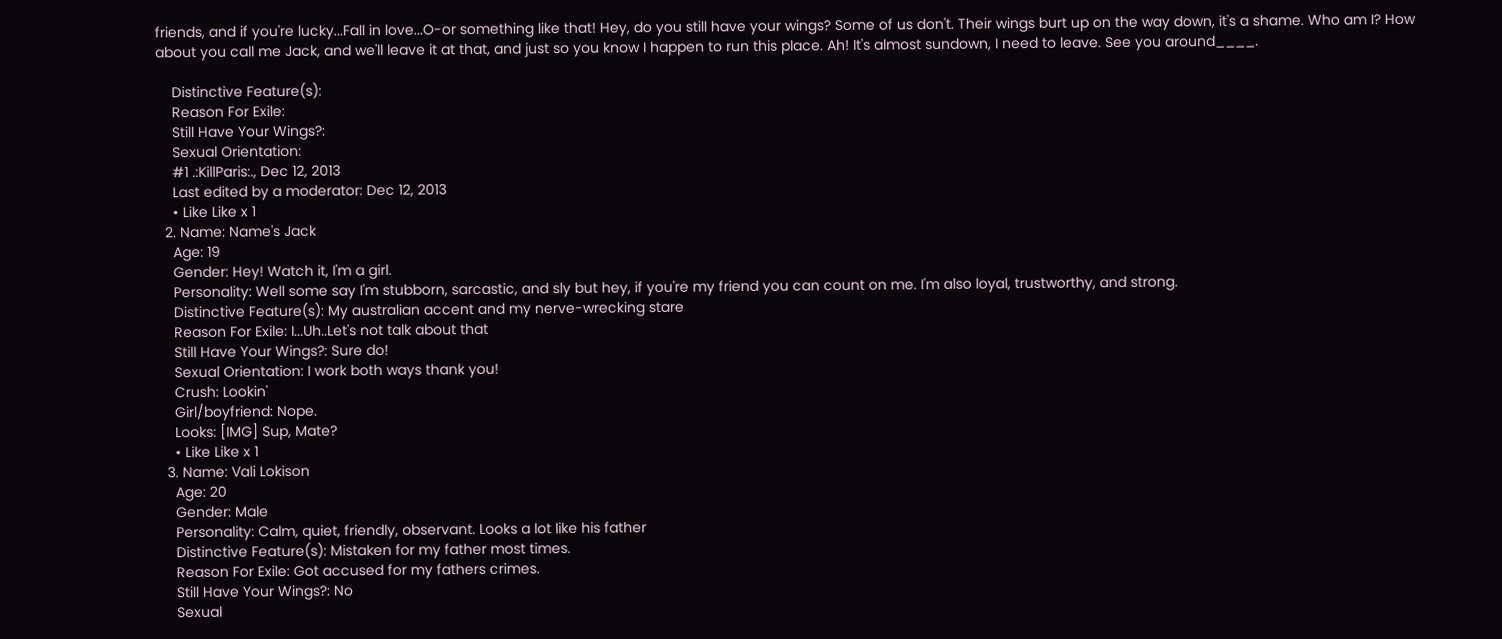friends, and if you're lucky...Fall in love...O-or something like that! Hey, do you still have your wings? Some of us don't. Their wings burt up on the way down, it's a shame. Who am I? How about you call me Jack, and we'll leave it at that, and just so you know I happen to run this place. Ah! It's almost sundown, I need to leave. See you around____.

    Distinctive Feature(s):
    Reason For Exile:
    Still Have Your Wings?:
    Sexual Orientation:
    #1 .:KillParis:., Dec 12, 2013
    Last edited by a moderator: Dec 12, 2013
    • Like Like x 1
  2. Name: Name's Jack
    Age: 19
    Gender: Hey! Watch it, I'm a girl.
    Personality: Well some say I'm stubborn, sarcastic, and sly but hey, if you're my friend you can count on me. I'm also loyal, trustworthy, and strong.
    Distinctive Feature(s): My australian accent and my nerve-wrecking stare
    Reason For Exile: I...Uh..Let's not talk about that
    Still Have Your Wings?: Sure do!
    Sexual Orientation: I work both ways thank you!
    Crush: Lookin'
    Girl/boyfriend: Nope.
    Looks: [IMG] Sup, Mate?
    • Like Like x 1
  3. Name: Vali Lokison
    Age: 20
    Gender: Male
    Personality: Calm, quiet, friendly, observant. Looks a lot like his father
    Distinctive Feature(s): Mistaken for my father most times.
    Reason For Exile: Got accused for my fathers crimes.
    Still Have Your Wings?: No
    Sexual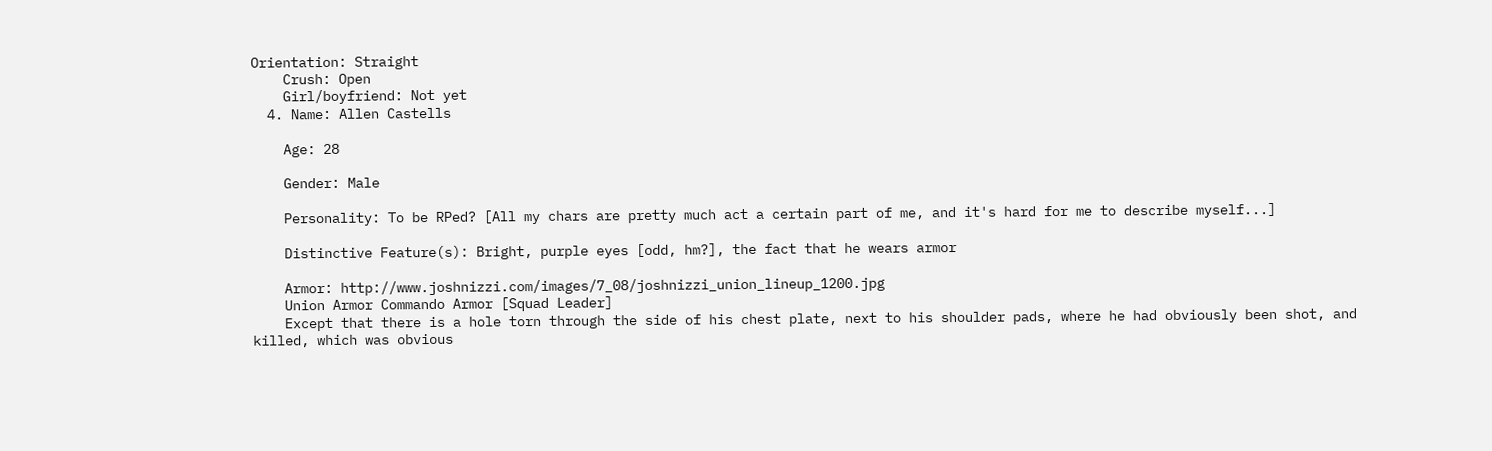Orientation: Straight
    Crush: Open
    Girl/boyfriend: Not yet
  4. Name: Allen Castells

    Age: 28

    Gender: Male

    Personality: To be RPed? [All my chars are pretty much act a certain part of me, and it's hard for me to describe myself...]

    Distinctive Feature(s): Bright, purple eyes [odd, hm?], the fact that he wears armor

    Armor: http://www.joshnizzi.com/images/7_08/joshnizzi_union_lineup_1200.jpg
    Union Armor Commando Armor [Squad Leader]
    Except that there is a hole torn through the side of his chest plate, next to his shoulder pads, where he had obviously been shot, and killed, which was obvious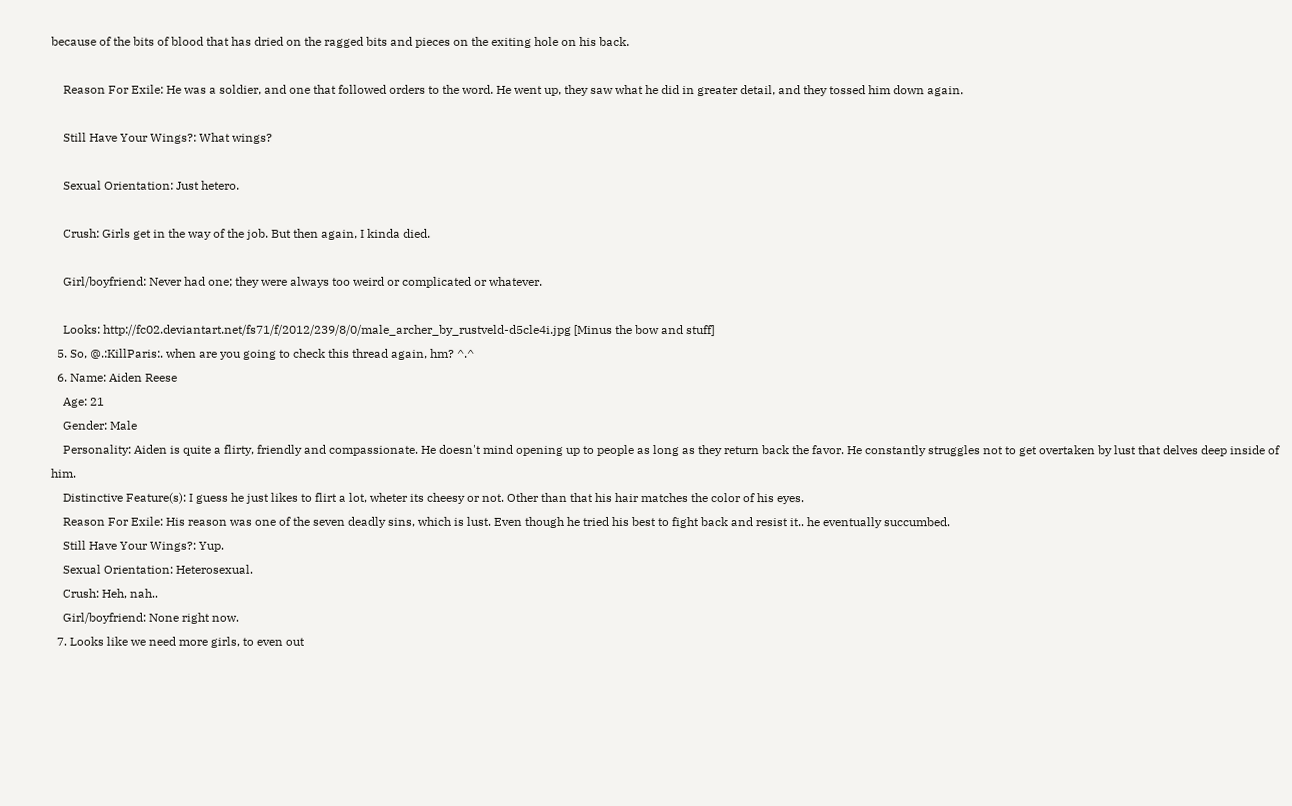because of the bits of blood that has dried on the ragged bits and pieces on the exiting hole on his back.

    Reason For Exile: He was a soldier, and one that followed orders to the word. He went up, they saw what he did in greater detail, and they tossed him down again.

    Still Have Your Wings?: What wings?

    Sexual Orientation: Just hetero.

    Crush: Girls get in the way of the job. But then again, I kinda died.

    Girl/boyfriend: Never had one; they were always too weird or complicated or whatever.

    Looks: http://fc02.deviantart.net/fs71/f/2012/239/8/0/male_archer_by_rustveld-d5cle4i.jpg [Minus the bow and stuff]
  5. So, @.:KillParis:. when are you going to check this thread again, hm? ^.^
  6. Name: Aiden Reese
    Age: 21
    Gender: Male
    Personality: Aiden is quite a flirty, friendly and compassionate. He doesn't mind opening up to people as long as they return back the favor. He constantly struggles not to get overtaken by lust that delves deep inside of him.
    Distinctive Feature(s): I guess he just likes to flirt a lot, wheter its cheesy or not. Other than that his hair matches the color of his eyes.
    Reason For Exile: His reason was one of the seven deadly sins, which is lust. Even though he tried his best to fight back and resist it.. he eventually succumbed.
    Still Have Your Wings?: Yup.
    Sexual Orientation: Heterosexual.
    Crush: Heh, nah..
    Girl/boyfriend: None right now.
  7. Looks like we need more girls, to even out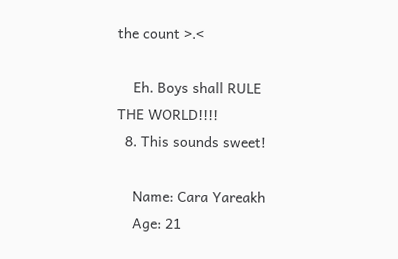the count >.<

    Eh. Boys shall RULE THE WORLD!!!!
  8. This sounds sweet!

    Name: Cara Yareakh
    Age: 21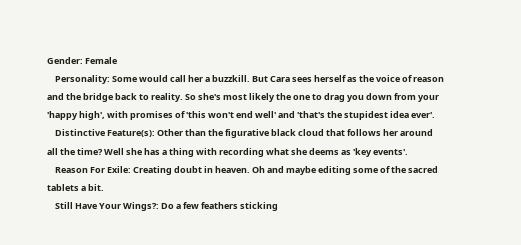Gender: Female
    Personality: Some would call her a buzzkill. But Cara sees herself as the voice of reason and the bridge back to reality. So she's most likely the one to drag you down from your 'happy high', with promises of 'this won't end well' and 'that's the stupidest idea ever'.
    Distinctive Feature(s): Other than the figurative black cloud that follows her around all the time? Well she has a thing with recording what she deems as 'key events'.
    Reason For Exile: Creating doubt in heaven. Oh and maybe editing some of the sacred tablets a bit.
    Still Have Your Wings?: Do a few feathers sticking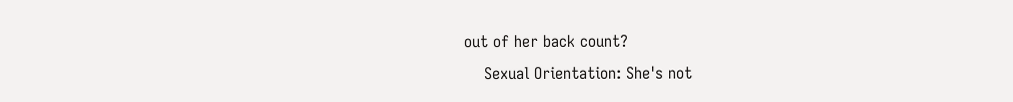out of her back count?
    Sexual Orientation: She's not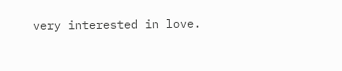very interested in love.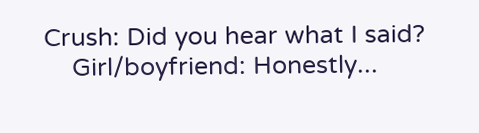Crush: Did you hear what I said?
    Girl/boyfriend: Honestly...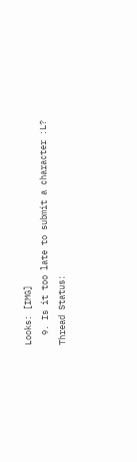Looks: [IMG]
  9. Is it too late to submit a character :L?
Thread Status: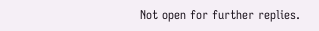Not open for further replies.